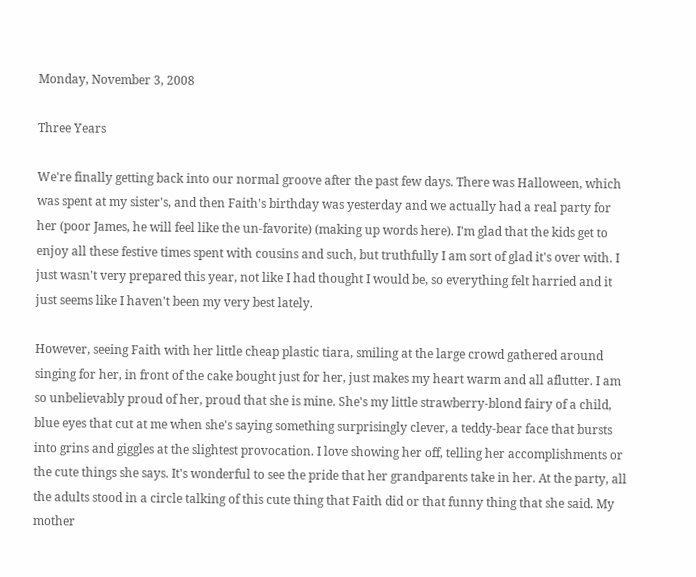Monday, November 3, 2008

Three Years

We're finally getting back into our normal groove after the past few days. There was Halloween, which was spent at my sister's, and then Faith's birthday was yesterday and we actually had a real party for her (poor James, he will feel like the un-favorite) (making up words here). I'm glad that the kids get to enjoy all these festive times spent with cousins and such, but truthfully I am sort of glad it's over with. I just wasn't very prepared this year, not like I had thought I would be, so everything felt harried and it just seems like I haven't been my very best lately.

However, seeing Faith with her little cheap plastic tiara, smiling at the large crowd gathered around singing for her, in front of the cake bought just for her, just makes my heart warm and all aflutter. I am so unbelievably proud of her, proud that she is mine. She's my little strawberry-blond fairy of a child, blue eyes that cut at me when she's saying something surprisingly clever, a teddy-bear face that bursts into grins and giggles at the slightest provocation. I love showing her off, telling her accomplishments or the cute things she says. It's wonderful to see the pride that her grandparents take in her. At the party, all the adults stood in a circle talking of this cute thing that Faith did or that funny thing that she said. My mother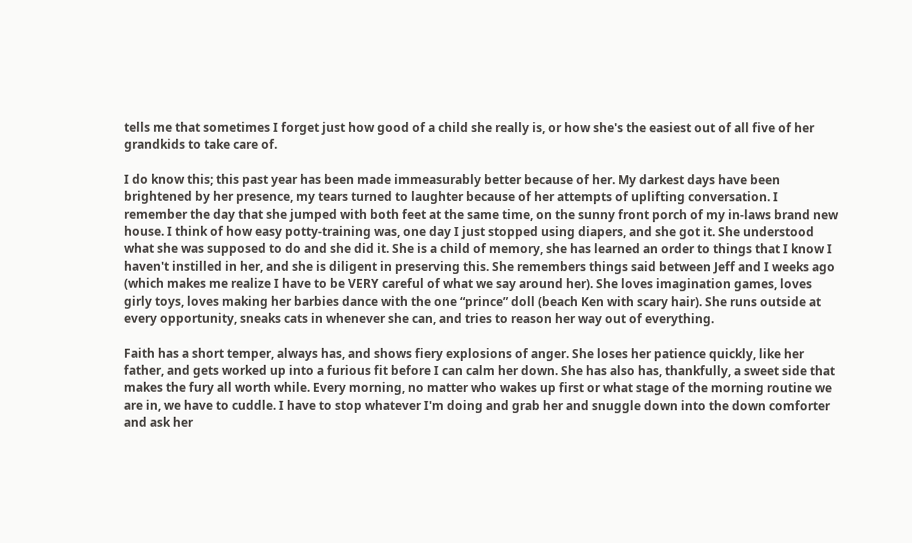tells me that sometimes I forget just how good of a child she really is, or how she's the easiest out of all five of her grandkids to take care of.

I do know this; this past year has been made immeasurably better because of her. My darkest days have been brightened by her presence, my tears turned to laughter because of her attempts of uplifting conversation. I remember the day that she jumped with both feet at the same time, on the sunny front porch of my in-laws brand new house. I think of how easy potty-training was, one day I just stopped using diapers, and she got it. She understood what she was supposed to do and she did it. She is a child of memory, she has learned an order to things that I know I haven't instilled in her, and she is diligent in preserving this. She remembers things said between Jeff and I weeks ago (which makes me realize I have to be VERY careful of what we say around her). She loves imagination games, loves girly toys, loves making her barbies dance with the one “prince” doll (beach Ken with scary hair). She runs outside at every opportunity, sneaks cats in whenever she can, and tries to reason her way out of everything.

Faith has a short temper, always has, and shows fiery explosions of anger. She loses her patience quickly, like her father, and gets worked up into a furious fit before I can calm her down. She has also has, thankfully, a sweet side that makes the fury all worth while. Every morning, no matter who wakes up first or what stage of the morning routine we are in, we have to cuddle. I have to stop whatever I'm doing and grab her and snuggle down into the down comforter and ask her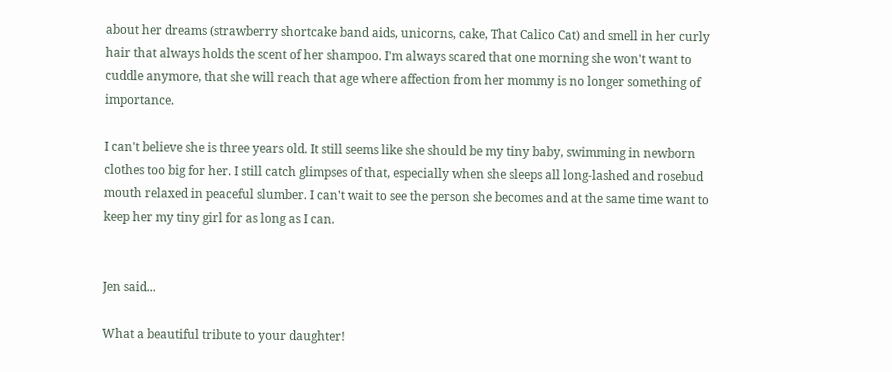about her dreams (strawberry shortcake band aids, unicorns, cake, That Calico Cat) and smell in her curly hair that always holds the scent of her shampoo. I'm always scared that one morning she won't want to cuddle anymore, that she will reach that age where affection from her mommy is no longer something of importance.

I can't believe she is three years old. It still seems like she should be my tiny baby, swimming in newborn clothes too big for her. I still catch glimpses of that, especially when she sleeps all long-lashed and rosebud mouth relaxed in peaceful slumber. I can't wait to see the person she becomes and at the same time want to keep her my tiny girl for as long as I can.


Jen said...

What a beautiful tribute to your daughter!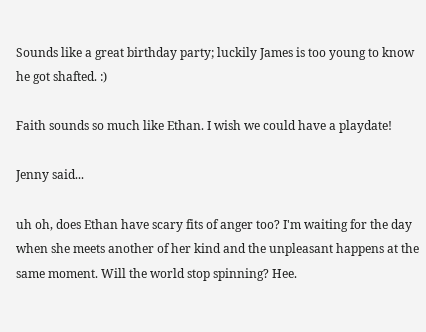Sounds like a great birthday party; luckily James is too young to know he got shafted. :)

Faith sounds so much like Ethan. I wish we could have a playdate!

Jenny said...

uh oh, does Ethan have scary fits of anger too? I'm waiting for the day when she meets another of her kind and the unpleasant happens at the same moment. Will the world stop spinning? Hee.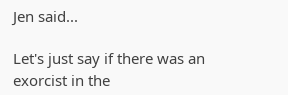Jen said...

Let's just say if there was an exorcist in the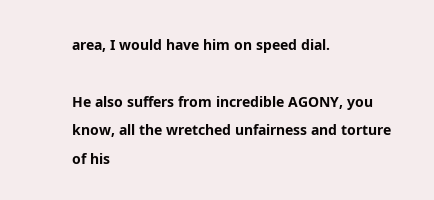area, I would have him on speed dial.

He also suffers from incredible AGONY, you know, all the wretched unfairness and torture of his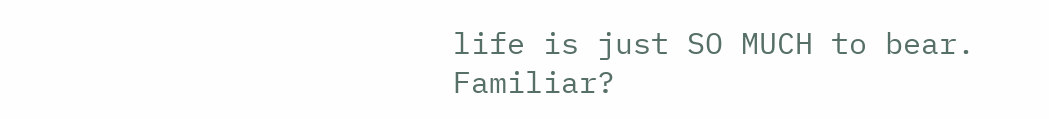life is just SO MUCH to bear. Familiar?